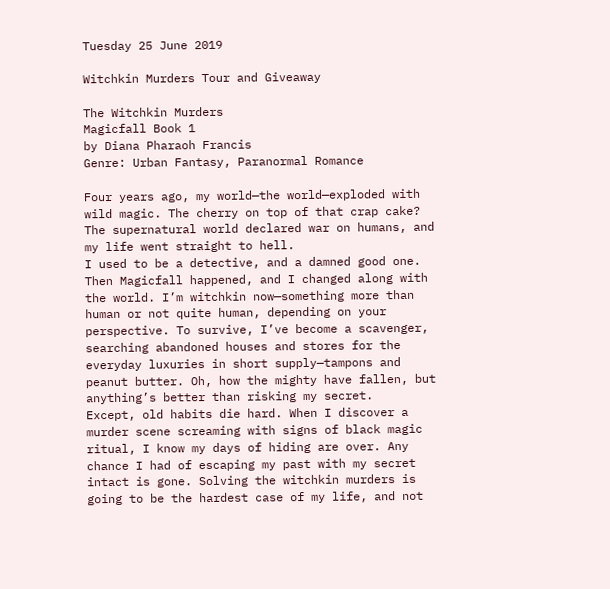Tuesday 25 June 2019

Witchkin Murders Tour and Giveaway

The Witchkin Murders
Magicfall Book 1
by Diana Pharaoh Francis
Genre: Urban Fantasy, Paranormal Romance

Four years ago, my world—the world—exploded with wild magic. The cherry on top of that crap cake? The supernatural world declared war on humans, and my life went straight to hell.
I used to be a detective, and a damned good one. Then Magicfall happened, and I changed along with the world. I’m witchkin now—something more than human or not quite human, depending on your perspective. To survive, I’ve become a scavenger, searching abandoned houses and stores for the everyday luxuries in short supply—tampons and peanut butter. Oh, how the mighty have fallen, but anything’s better than risking my secret.
Except, old habits die hard. When I discover a murder scene screaming with signs of black magic ritual, I know my days of hiding are over. Any chance I had of escaping my past with my secret intact is gone. Solving the witchkin murders is going to be the hardest case of my life, and not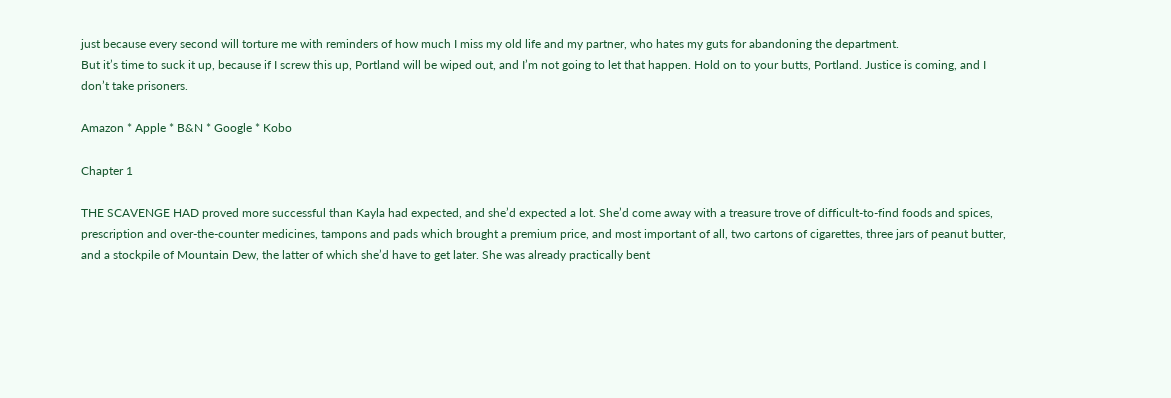just because every second will torture me with reminders of how much I miss my old life and my partner, who hates my guts for abandoning the department.
But it’s time to suck it up, because if I screw this up, Portland will be wiped out, and I’m not going to let that happen. Hold on to your butts, Portland. Justice is coming, and I don’t take prisoners.

Amazon * Apple * B&N * Google * Kobo

Chapter 1

THE SCAVENGE HAD proved more successful than Kayla had expected, and she’d expected a lot. She’d come away with a treasure trove of difficult-to-find foods and spices, prescription and over-the-counter medicines, tampons and pads which brought a premium price, and most important of all, two cartons of cigarettes, three jars of peanut butter, and a stockpile of Mountain Dew, the latter of which she’d have to get later. She was already practically bent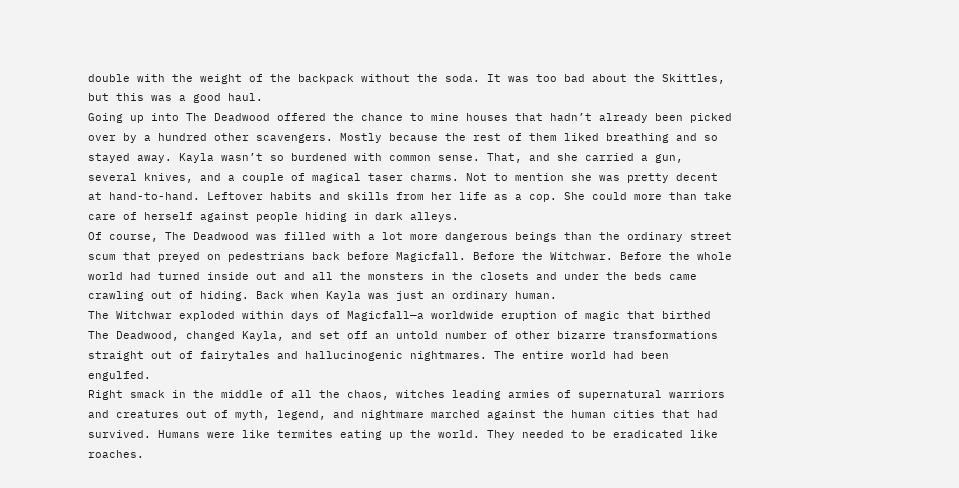double with the weight of the backpack without the soda. It was too bad about the Skittles, but this was a good haul.
Going up into The Deadwood offered the chance to mine houses that hadn’t already been picked over by a hundred other scavengers. Mostly because the rest of them liked breathing and so stayed away. Kayla wasn’t so burdened with common sense. That, and she carried a gun, several knives, and a couple of magical taser charms. Not to mention she was pretty decent at hand-to-hand. Leftover habits and skills from her life as a cop. She could more than take care of herself against people hiding in dark alleys.
Of course, The Deadwood was filled with a lot more dangerous beings than the ordinary street scum that preyed on pedestrians back before Magicfall. Before the Witchwar. Before the whole world had turned inside out and all the monsters in the closets and under the beds came crawling out of hiding. Back when Kayla was just an ordinary human.
The Witchwar exploded within days of Magicfall—a worldwide eruption of magic that birthed The Deadwood, changed Kayla, and set off an untold number of other bizarre transformations straight out of fairytales and hallucinogenic nightmares. The entire world had been engulfed.
Right smack in the middle of all the chaos, witches leading armies of supernatural warriors and creatures out of myth, legend, and nightmare marched against the human cities that had survived. Humans were like termites eating up the world. They needed to be eradicated like roaches.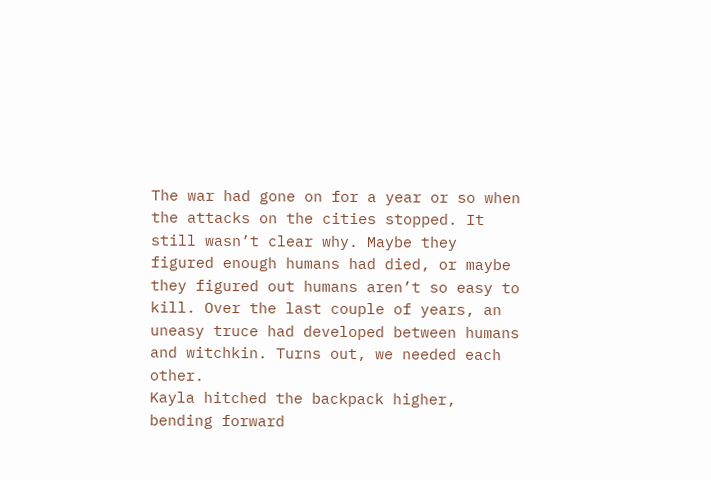The war had gone on for a year or so when the attacks on the cities stopped. It still wasn’t clear why. Maybe they figured enough humans had died, or maybe they figured out humans aren’t so easy to kill. Over the last couple of years, an uneasy truce had developed between humans and witchkin. Turns out, we needed each other.
Kayla hitched the backpack higher, bending forward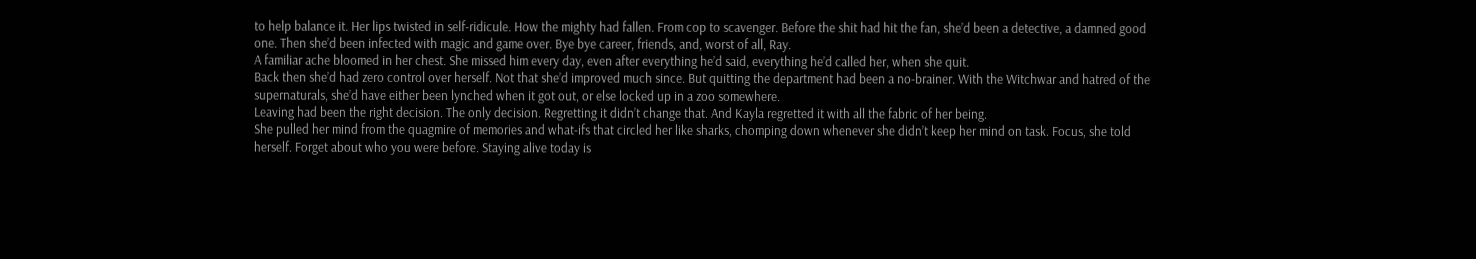to help balance it. Her lips twisted in self-ridicule. How the mighty had fallen. From cop to scavenger. Before the shit had hit the fan, she’d been a detective, a damned good one. Then she’d been infected with magic and game over. Bye bye career, friends, and, worst of all, Ray.
A familiar ache bloomed in her chest. She missed him every day, even after everything he’d said, everything he’d called her, when she quit.
Back then she’d had zero control over herself. Not that she’d improved much since. But quitting the department had been a no-brainer. With the Witchwar and hatred of the supernaturals, she’d have either been lynched when it got out, or else locked up in a zoo somewhere.
Leaving had been the right decision. The only decision. Regretting it didn’t change that. And Kayla regretted it with all the fabric of her being.
She pulled her mind from the quagmire of memories and what-ifs that circled her like sharks, chomping down whenever she didn’t keep her mind on task. Focus, she told herself. Forget about who you were before. Staying alive today is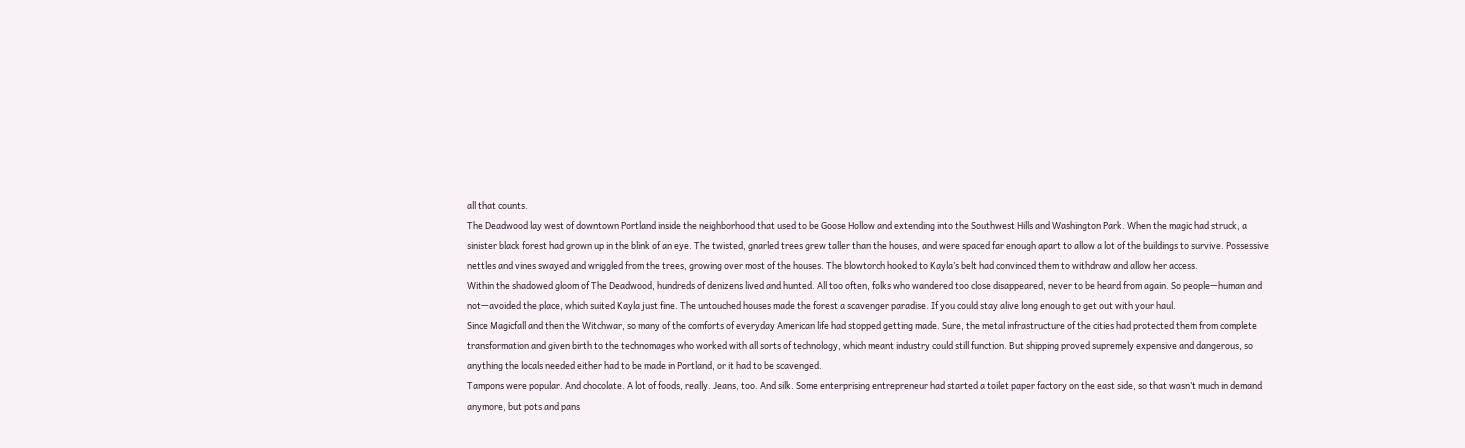all that counts.
The Deadwood lay west of downtown Portland inside the neighborhood that used to be Goose Hollow and extending into the Southwest Hills and Washington Park. When the magic had struck, a sinister black forest had grown up in the blink of an eye. The twisted, gnarled trees grew taller than the houses, and were spaced far enough apart to allow a lot of the buildings to survive. Possessive nettles and vines swayed and wriggled from the trees, growing over most of the houses. The blowtorch hooked to Kayla’s belt had convinced them to withdraw and allow her access.
Within the shadowed gloom of The Deadwood, hundreds of denizens lived and hunted. All too often, folks who wandered too close disappeared, never to be heard from again. So people—human and not—avoided the place, which suited Kayla just fine. The untouched houses made the forest a scavenger paradise. If you could stay alive long enough to get out with your haul.
Since Magicfall and then the Witchwar, so many of the comforts of everyday American life had stopped getting made. Sure, the metal infrastructure of the cities had protected them from complete transformation and given birth to the technomages who worked with all sorts of technology, which meant industry could still function. But shipping proved supremely expensive and dangerous, so anything the locals needed either had to be made in Portland, or it had to be scavenged.
Tampons were popular. And chocolate. A lot of foods, really. Jeans, too. And silk. Some enterprising entrepreneur had started a toilet paper factory on the east side, so that wasn’t much in demand anymore, but pots and pans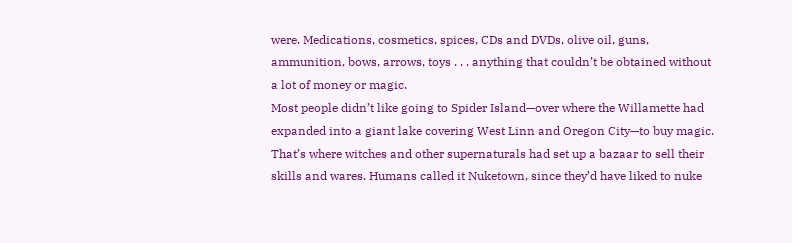were. Medications, cosmetics, spices, CDs and DVDs, olive oil, guns, ammunition, bows, arrows, toys . . . anything that couldn’t be obtained without a lot of money or magic.
Most people didn’t like going to Spider Island—over where the Willamette had expanded into a giant lake covering West Linn and Oregon City—to buy magic. That’s where witches and other supernaturals had set up a bazaar to sell their skills and wares. Humans called it Nuketown, since they’d have liked to nuke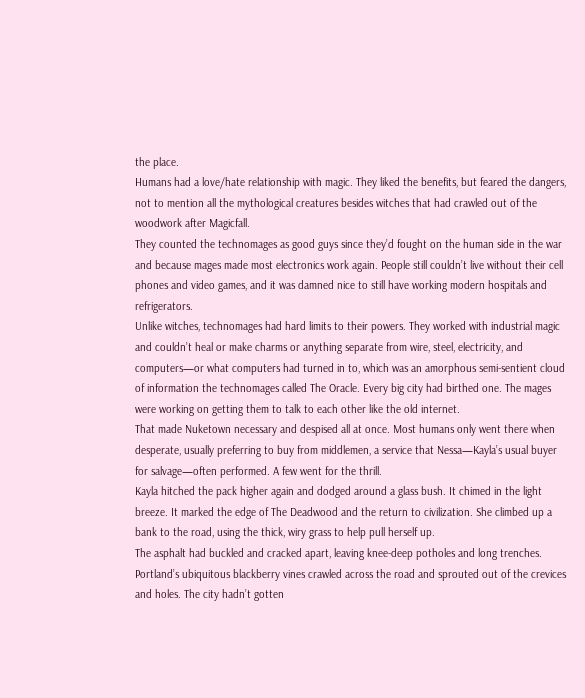the place.
Humans had a love/hate relationship with magic. They liked the benefits, but feared the dangers, not to mention all the mythological creatures besides witches that had crawled out of the woodwork after Magicfall.
They counted the technomages as good guys since they’d fought on the human side in the war and because mages made most electronics work again. People still couldn’t live without their cell phones and video games, and it was damned nice to still have working modern hospitals and refrigerators.
Unlike witches, technomages had hard limits to their powers. They worked with industrial magic and couldn’t heal or make charms or anything separate from wire, steel, electricity, and computers—or what computers had turned in to, which was an amorphous semi-sentient cloud of information the technomages called The Oracle. Every big city had birthed one. The mages were working on getting them to talk to each other like the old internet.
That made Nuketown necessary and despised all at once. Most humans only went there when desperate, usually preferring to buy from middlemen, a service that Nessa—Kayla’s usual buyer for salvage—often performed. A few went for the thrill.
Kayla hitched the pack higher again and dodged around a glass bush. It chimed in the light breeze. It marked the edge of The Deadwood and the return to civilization. She climbed up a bank to the road, using the thick, wiry grass to help pull herself up.
The asphalt had buckled and cracked apart, leaving knee-deep potholes and long trenches. Portland’s ubiquitous blackberry vines crawled across the road and sprouted out of the crevices and holes. The city hadn’t gotten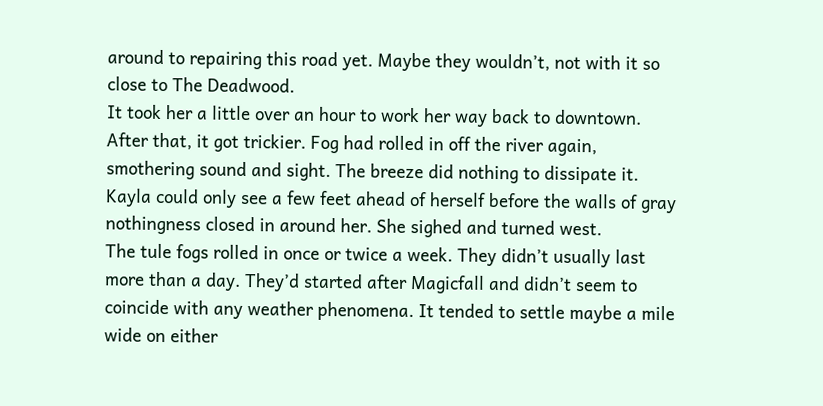around to repairing this road yet. Maybe they wouldn’t, not with it so close to The Deadwood.
It took her a little over an hour to work her way back to downtown. After that, it got trickier. Fog had rolled in off the river again, smothering sound and sight. The breeze did nothing to dissipate it. Kayla could only see a few feet ahead of herself before the walls of gray nothingness closed in around her. She sighed and turned west.
The tule fogs rolled in once or twice a week. They didn’t usually last more than a day. They’d started after Magicfall and didn’t seem to coincide with any weather phenomena. It tended to settle maybe a mile wide on either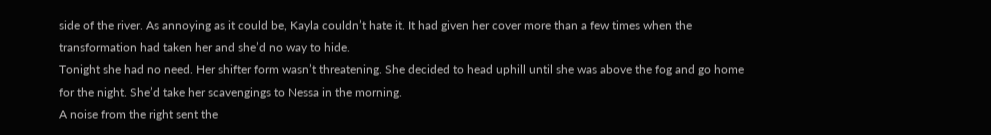side of the river. As annoying as it could be, Kayla couldn’t hate it. It had given her cover more than a few times when the transformation had taken her and she’d no way to hide.
Tonight she had no need. Her shifter form wasn’t threatening. She decided to head uphill until she was above the fog and go home for the night. She’d take her scavengings to Nessa in the morning.
A noise from the right sent the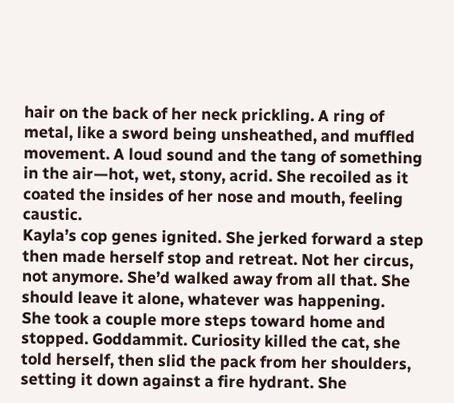hair on the back of her neck prickling. A ring of metal, like a sword being unsheathed, and muffled movement. A loud sound and the tang of something in the air—hot, wet, stony, acrid. She recoiled as it coated the insides of her nose and mouth, feeling caustic.
Kayla’s cop genes ignited. She jerked forward a step then made herself stop and retreat. Not her circus, not anymore. She’d walked away from all that. She should leave it alone, whatever was happening.
She took a couple more steps toward home and stopped. Goddammit. Curiosity killed the cat, she told herself, then slid the pack from her shoulders, setting it down against a fire hydrant. She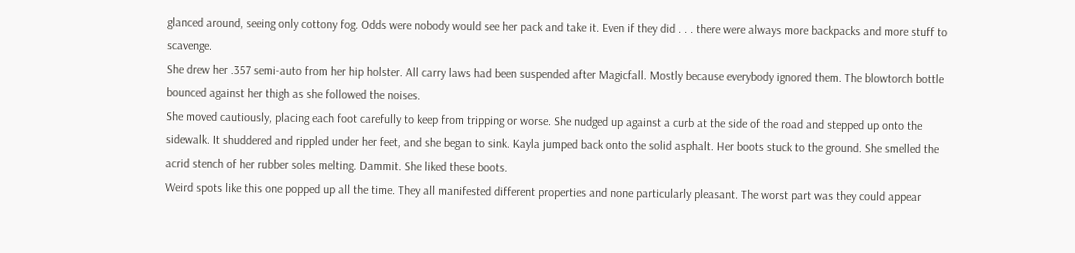glanced around, seeing only cottony fog. Odds were nobody would see her pack and take it. Even if they did . . . there were always more backpacks and more stuff to scavenge.
She drew her .357 semi-auto from her hip holster. All carry laws had been suspended after Magicfall. Mostly because everybody ignored them. The blowtorch bottle bounced against her thigh as she followed the noises.
She moved cautiously, placing each foot carefully to keep from tripping or worse. She nudged up against a curb at the side of the road and stepped up onto the sidewalk. It shuddered and rippled under her feet, and she began to sink. Kayla jumped back onto the solid asphalt. Her boots stuck to the ground. She smelled the acrid stench of her rubber soles melting. Dammit. She liked these boots.
Weird spots like this one popped up all the time. They all manifested different properties and none particularly pleasant. The worst part was they could appear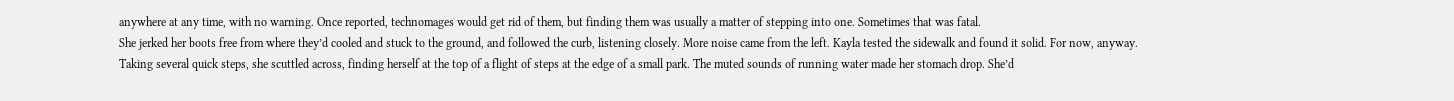anywhere at any time, with no warning. Once reported, technomages would get rid of them, but finding them was usually a matter of stepping into one. Sometimes that was fatal.
She jerked her boots free from where they’d cooled and stuck to the ground, and followed the curb, listening closely. More noise came from the left. Kayla tested the sidewalk and found it solid. For now, anyway.
Taking several quick steps, she scuttled across, finding herself at the top of a flight of steps at the edge of a small park. The muted sounds of running water made her stomach drop. She’d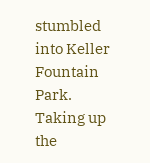stumbled into Keller Fountain Park.
Taking up the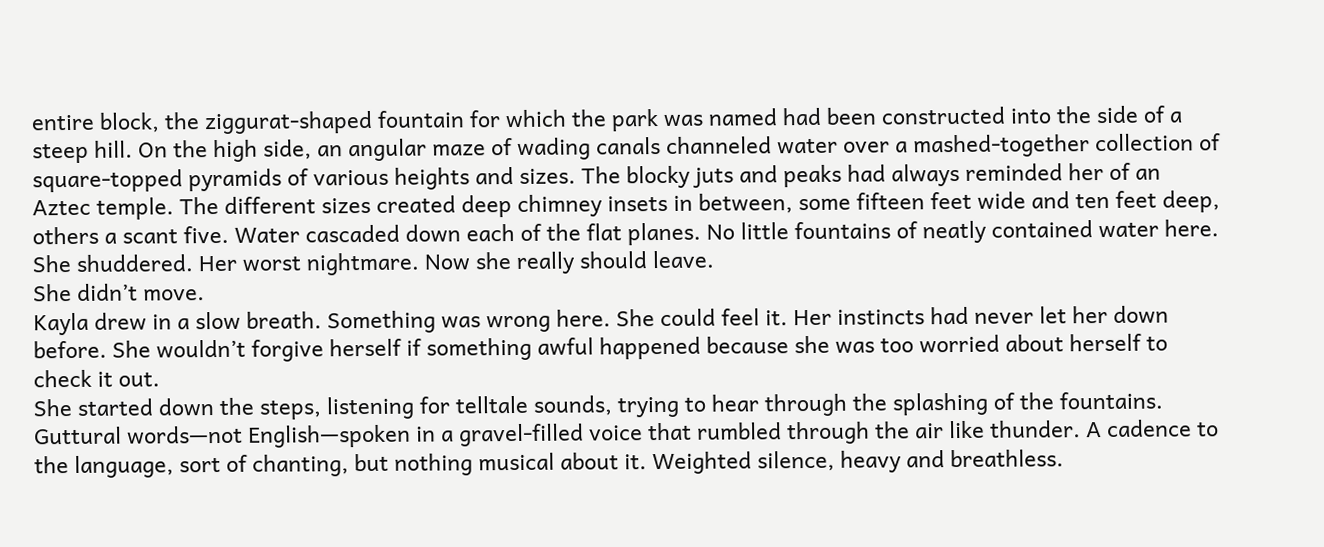entire block, the ziggurat-shaped fountain for which the park was named had been constructed into the side of a steep hill. On the high side, an angular maze of wading canals channeled water over a mashed-together collection of square-topped pyramids of various heights and sizes. The blocky juts and peaks had always reminded her of an Aztec temple. The different sizes created deep chimney insets in between, some fifteen feet wide and ten feet deep, others a scant five. Water cascaded down each of the flat planes. No little fountains of neatly contained water here.
She shuddered. Her worst nightmare. Now she really should leave.
She didn’t move.
Kayla drew in a slow breath. Something was wrong here. She could feel it. Her instincts had never let her down before. She wouldn’t forgive herself if something awful happened because she was too worried about herself to check it out.
She started down the steps, listening for telltale sounds, trying to hear through the splashing of the fountains.
Guttural words—not English—spoken in a gravel-filled voice that rumbled through the air like thunder. A cadence to the language, sort of chanting, but nothing musical about it. Weighted silence, heavy and breathless.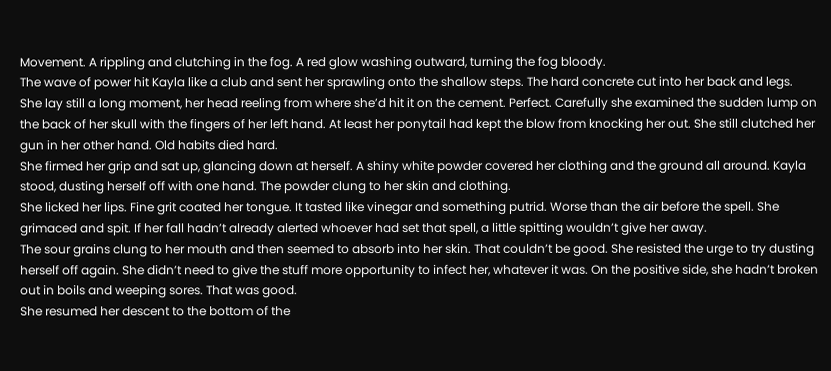Movement. A rippling and clutching in the fog. A red glow washing outward, turning the fog bloody.
The wave of power hit Kayla like a club and sent her sprawling onto the shallow steps. The hard concrete cut into her back and legs.
She lay still a long moment, her head reeling from where she’d hit it on the cement. Perfect. Carefully she examined the sudden lump on the back of her skull with the fingers of her left hand. At least her ponytail had kept the blow from knocking her out. She still clutched her gun in her other hand. Old habits died hard.
She firmed her grip and sat up, glancing down at herself. A shiny white powder covered her clothing and the ground all around. Kayla stood, dusting herself off with one hand. The powder clung to her skin and clothing.
She licked her lips. Fine grit coated her tongue. It tasted like vinegar and something putrid. Worse than the air before the spell. She grimaced and spit. If her fall hadn’t already alerted whoever had set that spell, a little spitting wouldn’t give her away.
The sour grains clung to her mouth and then seemed to absorb into her skin. That couldn’t be good. She resisted the urge to try dusting herself off again. She didn’t need to give the stuff more opportunity to infect her, whatever it was. On the positive side, she hadn’t broken out in boils and weeping sores. That was good.
She resumed her descent to the bottom of the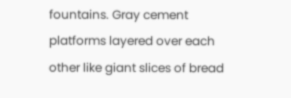fountains. Gray cement platforms layered over each other like giant slices of bread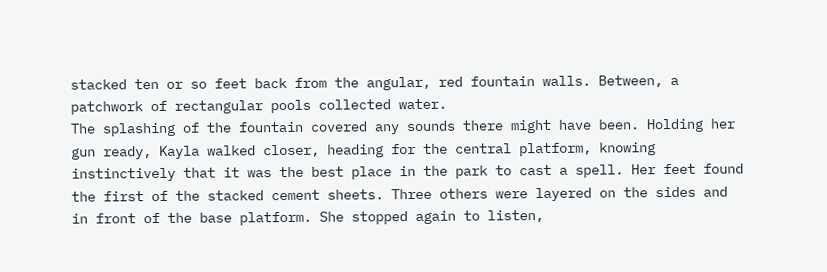stacked ten or so feet back from the angular, red fountain walls. Between, a patchwork of rectangular pools collected water.
The splashing of the fountain covered any sounds there might have been. Holding her gun ready, Kayla walked closer, heading for the central platform, knowing instinctively that it was the best place in the park to cast a spell. Her feet found the first of the stacked cement sheets. Three others were layered on the sides and in front of the base platform. She stopped again to listen,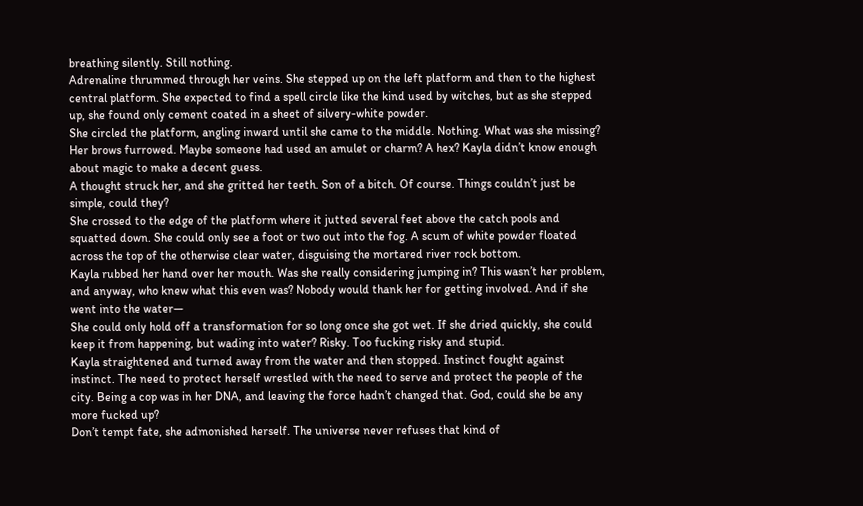breathing silently. Still nothing.
Adrenaline thrummed through her veins. She stepped up on the left platform and then to the highest central platform. She expected to find a spell circle like the kind used by witches, but as she stepped up, she found only cement coated in a sheet of silvery-white powder.
She circled the platform, angling inward until she came to the middle. Nothing. What was she missing?
Her brows furrowed. Maybe someone had used an amulet or charm? A hex? Kayla didn’t know enough about magic to make a decent guess.
A thought struck her, and she gritted her teeth. Son of a bitch. Of course. Things couldn’t just be simple, could they?
She crossed to the edge of the platform where it jutted several feet above the catch pools and squatted down. She could only see a foot or two out into the fog. A scum of white powder floated across the top of the otherwise clear water, disguising the mortared river rock bottom.
Kayla rubbed her hand over her mouth. Was she really considering jumping in? This wasn’t her problem, and anyway, who knew what this even was? Nobody would thank her for getting involved. And if she went into the water—
She could only hold off a transformation for so long once she got wet. If she dried quickly, she could keep it from happening, but wading into water? Risky. Too fucking risky and stupid.
Kayla straightened and turned away from the water and then stopped. Instinct fought against instinct. The need to protect herself wrestled with the need to serve and protect the people of the city. Being a cop was in her DNA, and leaving the force hadn’t changed that. God, could she be any more fucked up?
Don’t tempt fate, she admonished herself. The universe never refuses that kind of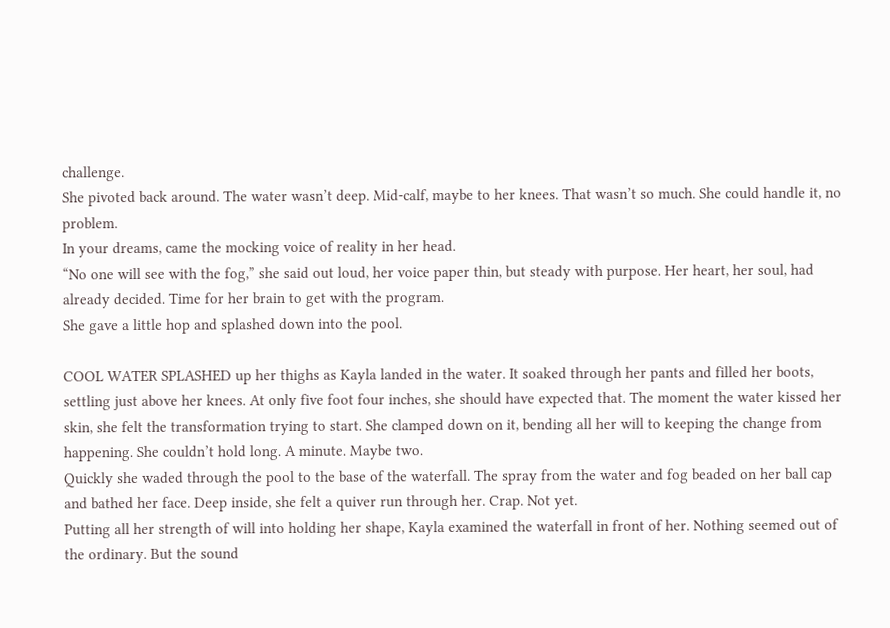challenge.
She pivoted back around. The water wasn’t deep. Mid-calf, maybe to her knees. That wasn’t so much. She could handle it, no problem.
In your dreams, came the mocking voice of reality in her head.
“No one will see with the fog,” she said out loud, her voice paper thin, but steady with purpose. Her heart, her soul, had already decided. Time for her brain to get with the program.
She gave a little hop and splashed down into the pool.

COOL WATER SPLASHED up her thighs as Kayla landed in the water. It soaked through her pants and filled her boots, settling just above her knees. At only five foot four inches, she should have expected that. The moment the water kissed her skin, she felt the transformation trying to start. She clamped down on it, bending all her will to keeping the change from happening. She couldn’t hold long. A minute. Maybe two.
Quickly she waded through the pool to the base of the waterfall. The spray from the water and fog beaded on her ball cap and bathed her face. Deep inside, she felt a quiver run through her. Crap. Not yet.
Putting all her strength of will into holding her shape, Kayla examined the waterfall in front of her. Nothing seemed out of the ordinary. But the sound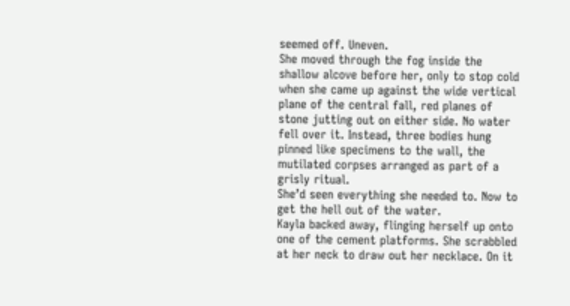seemed off. Uneven.
She moved through the fog inside the shallow alcove before her, only to stop cold when she came up against the wide vertical plane of the central fall, red planes of stone jutting out on either side. No water fell over it. Instead, three bodies hung pinned like specimens to the wall, the mutilated corpses arranged as part of a grisly ritual.
She’d seen everything she needed to. Now to get the hell out of the water.
Kayla backed away, flinging herself up onto one of the cement platforms. She scrabbled at her neck to draw out her necklace. On it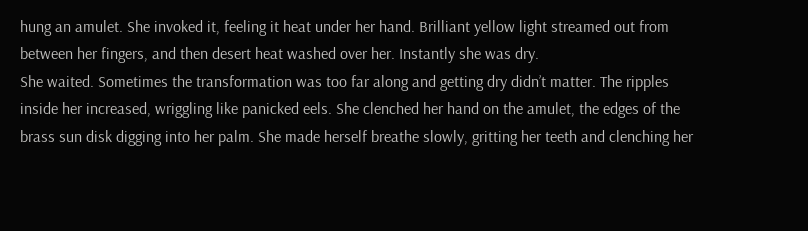hung an amulet. She invoked it, feeling it heat under her hand. Brilliant yellow light streamed out from between her fingers, and then desert heat washed over her. Instantly she was dry.
She waited. Sometimes the transformation was too far along and getting dry didn’t matter. The ripples inside her increased, wriggling like panicked eels. She clenched her hand on the amulet, the edges of the brass sun disk digging into her palm. She made herself breathe slowly, gritting her teeth and clenching her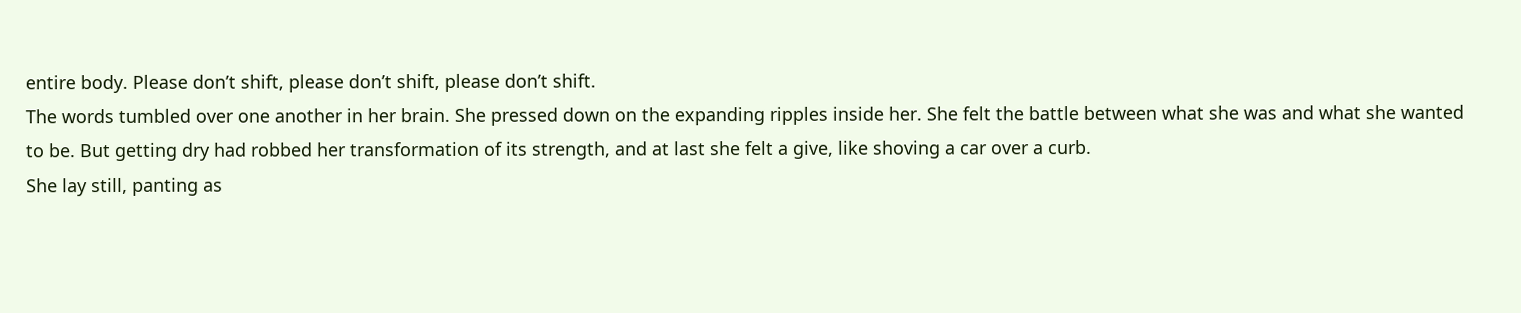entire body. Please don’t shift, please don’t shift, please don’t shift.
The words tumbled over one another in her brain. She pressed down on the expanding ripples inside her. She felt the battle between what she was and what she wanted to be. But getting dry had robbed her transformation of its strength, and at last she felt a give, like shoving a car over a curb.
She lay still, panting as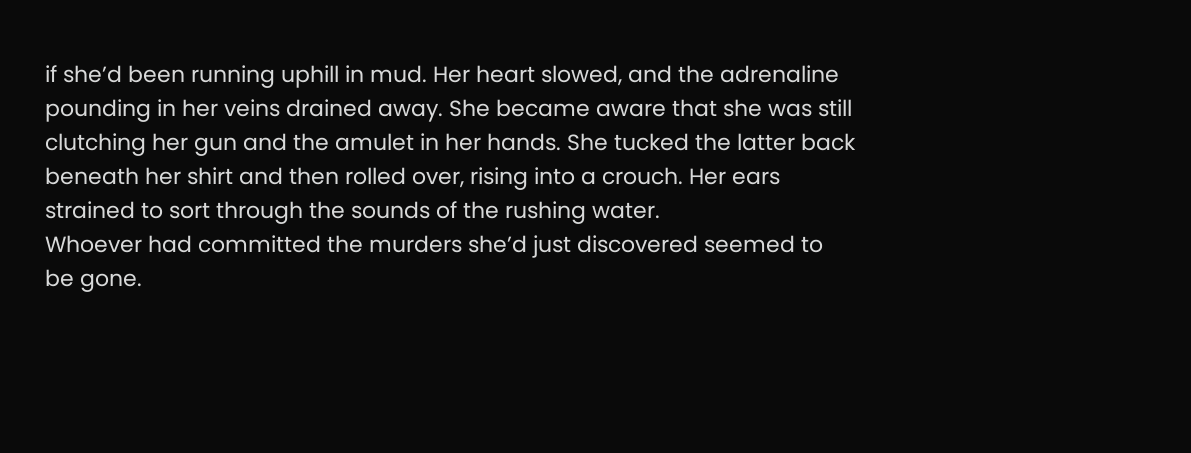if she’d been running uphill in mud. Her heart slowed, and the adrenaline pounding in her veins drained away. She became aware that she was still clutching her gun and the amulet in her hands. She tucked the latter back beneath her shirt and then rolled over, rising into a crouch. Her ears strained to sort through the sounds of the rushing water.
Whoever had committed the murders she’d just discovered seemed to be gone.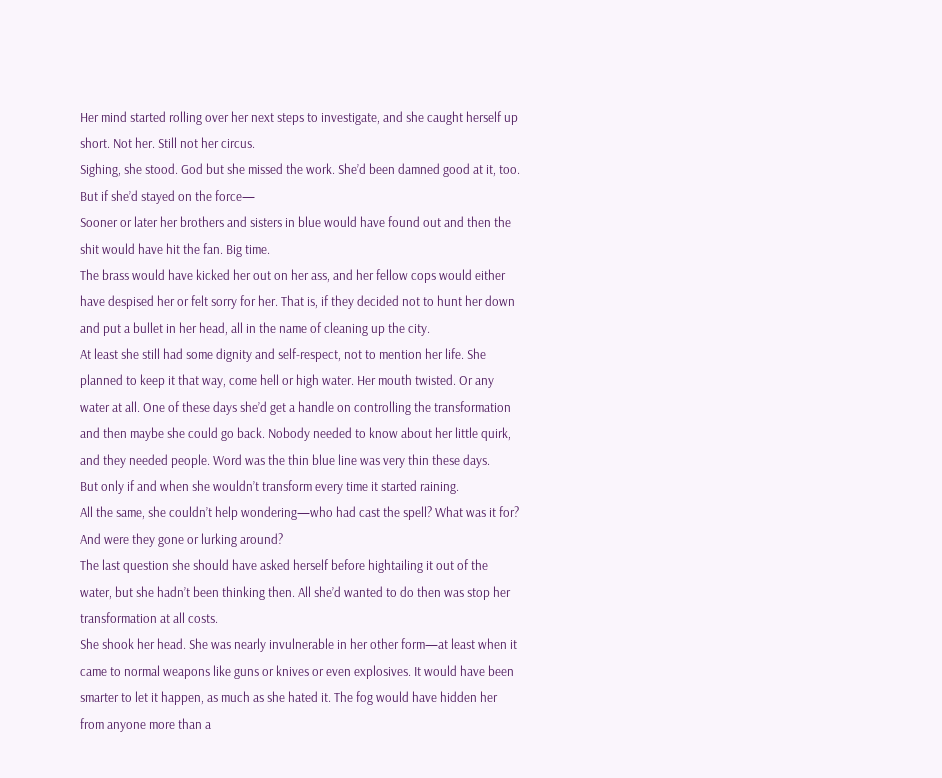Her mind started rolling over her next steps to investigate, and she caught herself up short. Not her. Still not her circus.
Sighing, she stood. God but she missed the work. She’d been damned good at it, too. But if she’d stayed on the force—
Sooner or later her brothers and sisters in blue would have found out and then the shit would have hit the fan. Big time.
The brass would have kicked her out on her ass, and her fellow cops would either have despised her or felt sorry for her. That is, if they decided not to hunt her down and put a bullet in her head, all in the name of cleaning up the city.
At least she still had some dignity and self-respect, not to mention her life. She planned to keep it that way, come hell or high water. Her mouth twisted. Or any water at all. One of these days she’d get a handle on controlling the transformation and then maybe she could go back. Nobody needed to know about her little quirk, and they needed people. Word was the thin blue line was very thin these days.
But only if and when she wouldn’t transform every time it started raining.
All the same, she couldn’t help wondering—who had cast the spell? What was it for? And were they gone or lurking around?
The last question she should have asked herself before hightailing it out of the water, but she hadn’t been thinking then. All she’d wanted to do then was stop her transformation at all costs.
She shook her head. She was nearly invulnerable in her other form—at least when it came to normal weapons like guns or knives or even explosives. It would have been smarter to let it happen, as much as she hated it. The fog would have hidden her from anyone more than a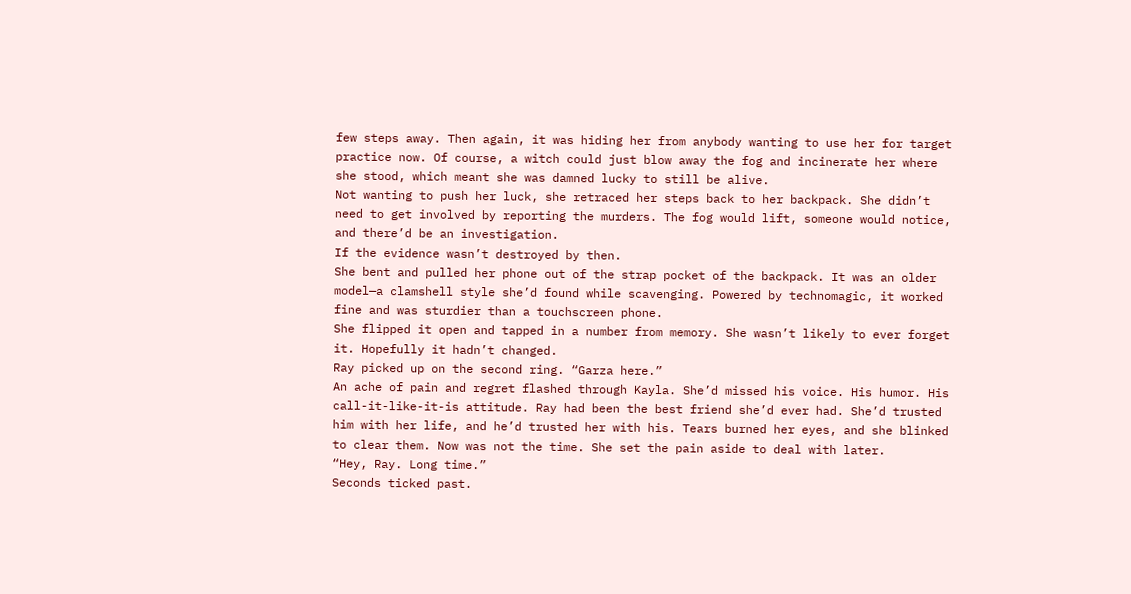few steps away. Then again, it was hiding her from anybody wanting to use her for target practice now. Of course, a witch could just blow away the fog and incinerate her where she stood, which meant she was damned lucky to still be alive.
Not wanting to push her luck, she retraced her steps back to her backpack. She didn’t need to get involved by reporting the murders. The fog would lift, someone would notice, and there’d be an investigation.
If the evidence wasn’t destroyed by then.
She bent and pulled her phone out of the strap pocket of the backpack. It was an older model—a clamshell style she’d found while scavenging. Powered by technomagic, it worked fine and was sturdier than a touchscreen phone.
She flipped it open and tapped in a number from memory. She wasn’t likely to ever forget it. Hopefully it hadn’t changed.
Ray picked up on the second ring. “Garza here.”
An ache of pain and regret flashed through Kayla. She’d missed his voice. His humor. His call-it-like-it-is attitude. Ray had been the best friend she’d ever had. She’d trusted him with her life, and he’d trusted her with his. Tears burned her eyes, and she blinked to clear them. Now was not the time. She set the pain aside to deal with later.
“Hey, Ray. Long time.”
Seconds ticked past.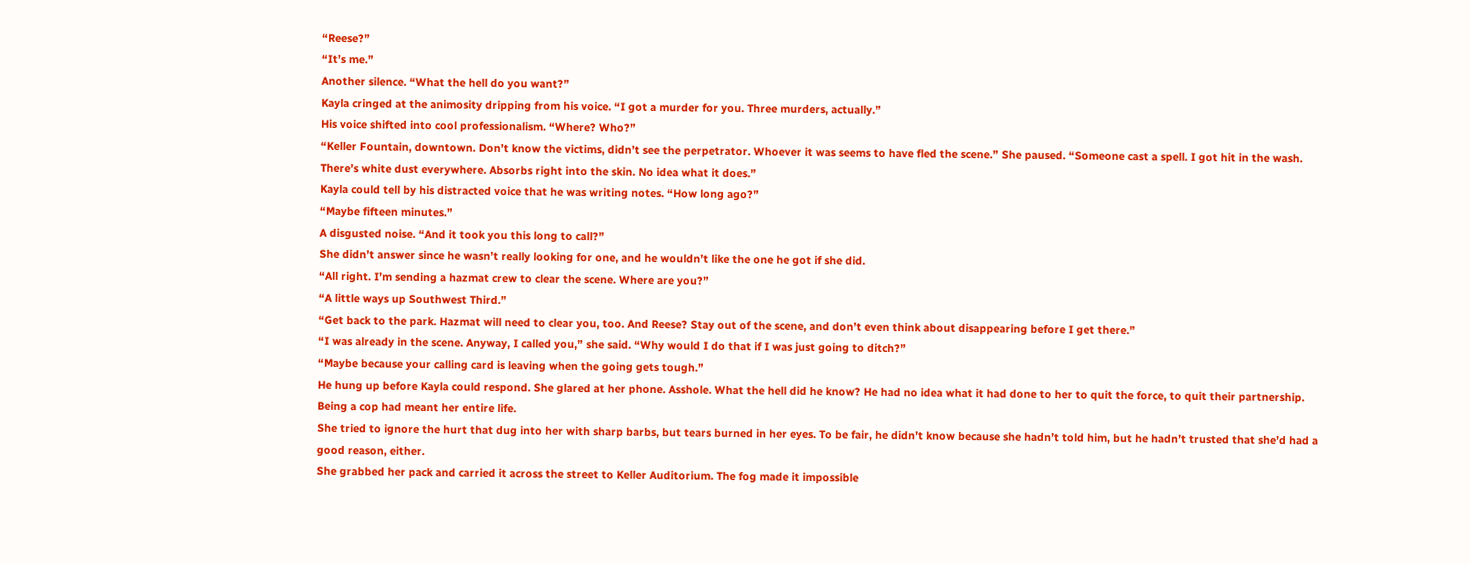“Reese?”
“It’s me.”
Another silence. “What the hell do you want?”
Kayla cringed at the animosity dripping from his voice. “I got a murder for you. Three murders, actually.”
His voice shifted into cool professionalism. “Where? Who?”
“Keller Fountain, downtown. Don’t know the victims, didn’t see the perpetrator. Whoever it was seems to have fled the scene.” She paused. “Someone cast a spell. I got hit in the wash. There’s white dust everywhere. Absorbs right into the skin. No idea what it does.”
Kayla could tell by his distracted voice that he was writing notes. “How long ago?”
“Maybe fifteen minutes.”
A disgusted noise. “And it took you this long to call?”
She didn’t answer since he wasn’t really looking for one, and he wouldn’t like the one he got if she did.
“All right. I’m sending a hazmat crew to clear the scene. Where are you?”
“A little ways up Southwest Third.”
“Get back to the park. Hazmat will need to clear you, too. And Reese? Stay out of the scene, and don’t even think about disappearing before I get there.”
“I was already in the scene. Anyway, I called you,” she said. “Why would I do that if I was just going to ditch?”
“Maybe because your calling card is leaving when the going gets tough.”
He hung up before Kayla could respond. She glared at her phone. Asshole. What the hell did he know? He had no idea what it had done to her to quit the force, to quit their partnership. Being a cop had meant her entire life.
She tried to ignore the hurt that dug into her with sharp barbs, but tears burned in her eyes. To be fair, he didn’t know because she hadn’t told him, but he hadn’t trusted that she’d had a good reason, either.
She grabbed her pack and carried it across the street to Keller Auditorium. The fog made it impossible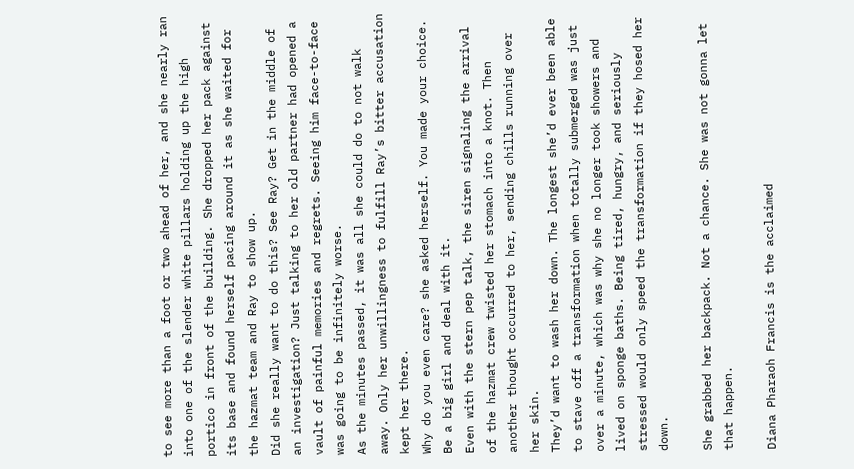to see more than a foot or two ahead of her, and she nearly ran into one of the slender white pillars holding up the high portico in front of the building. She dropped her pack against its base and found herself pacing around it as she waited for the hazmat team and Ray to show up.
Did she really want to do this? See Ray? Get in the middle of an investigation? Just talking to her old partner had opened a vault of painful memories and regrets. Seeing him face-to-face was going to be infinitely worse.
As the minutes passed, it was all she could do to not walk away. Only her unwillingness to fulfill Ray’s bitter accusation kept her there.
Why do you even care? she asked herself. You made your choice. Be a big girl and deal with it.
Even with the stern pep talk, the siren signaling the arrival of the hazmat crew twisted her stomach into a knot. Then another thought occurred to her, sending chills running over her skin.
They’d want to wash her down. The longest she’d ever been able to stave off a transformation when totally submerged was just over a minute, which was why she no longer took showers and lived on sponge baths. Being tired, hungry, and seriously stressed would only speed the transformation if they hosed her down.

She grabbed her backpack. Not a chance. She was not gonna let that happen.

Diana Pharaoh Francis is the acclaimed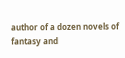author of a dozen novels of fantasy and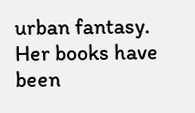urban fantasy. Her books have been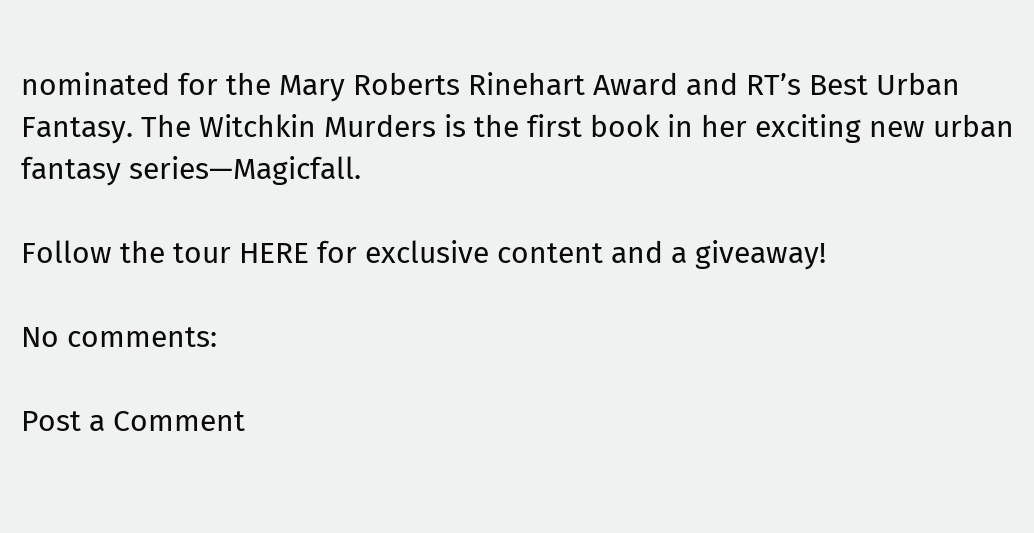nominated for the Mary Roberts Rinehart Award and RT’s Best Urban Fantasy. The Witchkin Murders is the first book in her exciting new urban fantasy series—Magicfall.

Follow the tour HERE for exclusive content and a giveaway!

No comments:

Post a Comment